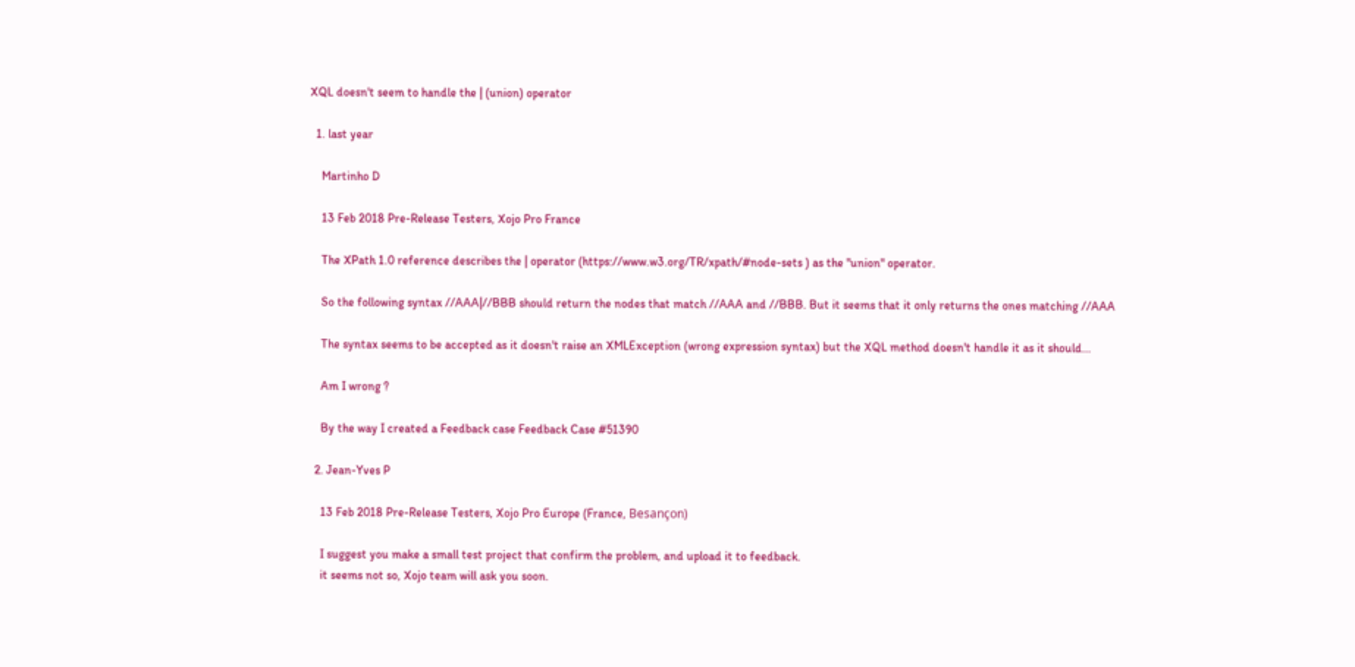XQL doesn't seem to handle the | (union) operator

  1. last year

    Martinho D

    13 Feb 2018 Pre-Release Testers, Xojo Pro France

    The XPath 1.0 reference describes the | operator (https://www.w3.org/TR/xpath/#node-sets ) as the "union" operator.

    So the following syntax //AAA|//BBB should return the nodes that match //AAA and //BBB. But it seems that it only returns the ones matching //AAA

    The syntax seems to be accepted as it doesn't raise an XMLException (wrong expression syntax) but the XQL method doesn't handle it as it should...

    Am I wrong ?

    By the way I created a Feedback case Feedback Case #51390

  2. Jean-Yves P

    13 Feb 2018 Pre-Release Testers, Xojo Pro Europe (France, Besançon)

    I suggest you make a small test project that confirm the problem, and upload it to feedback.
    it seems not so, Xojo team will ask you soon.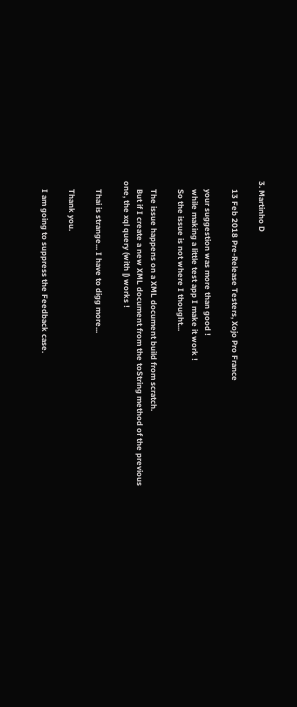3. Martinho D

    13 Feb 2018 Pre-Release Testers, Xojo Pro France

    your suggestion was more than good !
    while making a little test app I make it work !
    So the issue is not where I thought...

    The issue happens on a XML document build from scratch.
    But if I create a new XML document from the toString method of the previous one, the xql query (with |) works !

    Thai is strange... I have to digg more...

    Thank you.

    I am going to suppress the Feedback case.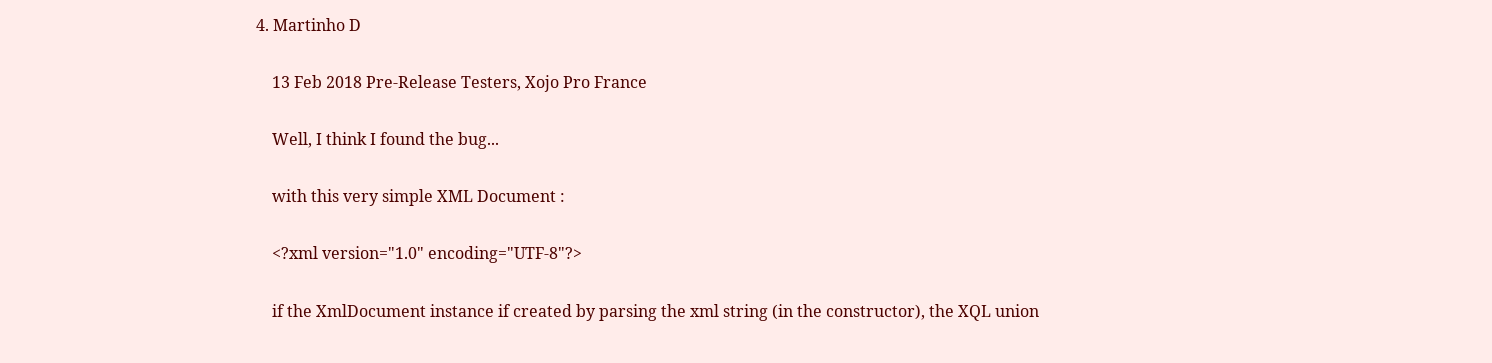4. Martinho D

    13 Feb 2018 Pre-Release Testers, Xojo Pro France

    Well, I think I found the bug...

    with this very simple XML Document :

    <?xml version="1.0" encoding="UTF-8"?>

    if the XmlDocument instance if created by parsing the xml string (in the constructor), the XQL union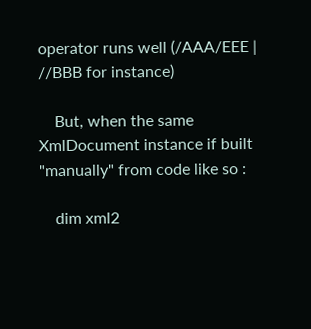operator runs well (/AAA/EEE | //BBB for instance)

    But, when the same XmlDocument instance if built "manually" from code like so :

    dim xml2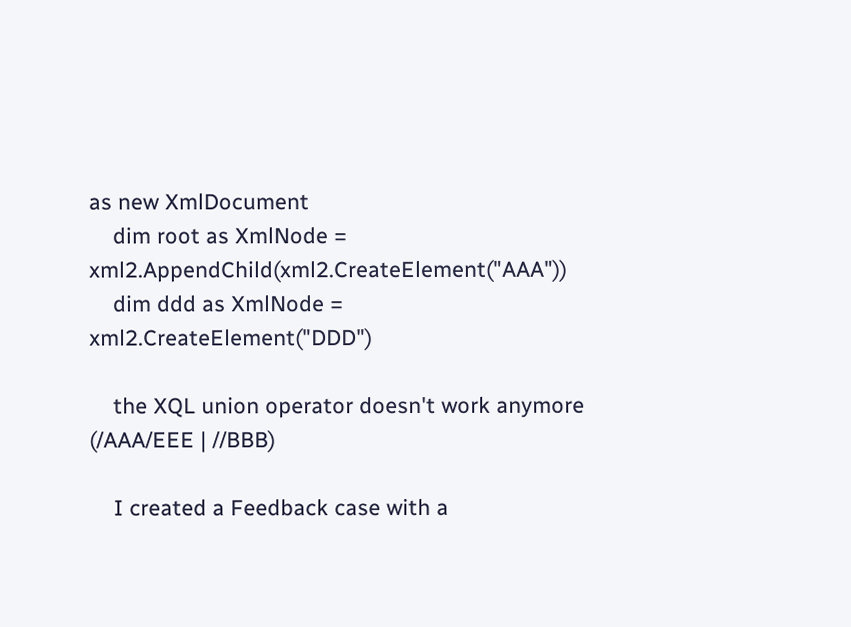as new XmlDocument
    dim root as XmlNode = xml2.AppendChild(xml2.CreateElement("AAA"))
    dim ddd as XmlNode = xml2.CreateElement("DDD")

    the XQL union operator doesn't work anymore (/AAA/EEE | //BBB)

    I created a Feedback case with a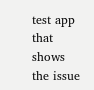test app that shows the issue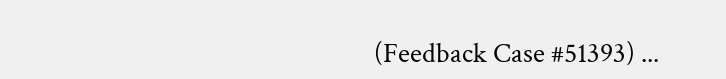(Feedback Case #51393) ...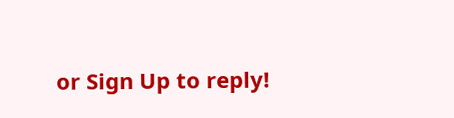or Sign Up to reply!